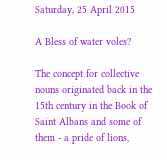Saturday, 25 April 2015

A Bless of water voles?

The concept for collective nouns originated back in the 15th century in the Book of Saint Albans and some of them - a pride of lions,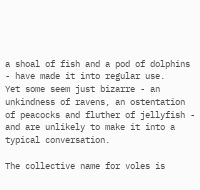a shoal of fish and a pod of dolphins - have made it into regular use.
Yet some seem just bizarre - an unkindness of ravens, an ostentation of peacocks and fluther of jellyfish - and are unlikely to make it into a typical conversation.

The collective name for voles is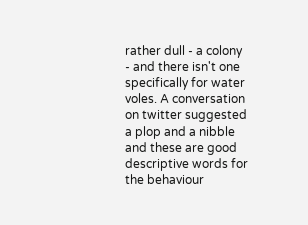rather dull - a colony - and there isn't one specifically for water voles. A conversation on twitter suggested a plop and a nibble and these are good descriptive words for the behaviour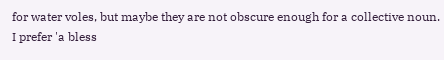for water voles, but maybe they are not obscure enough for a collective noun.
I prefer 'a bless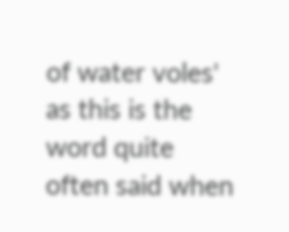of water voles' as this is the word quite often said when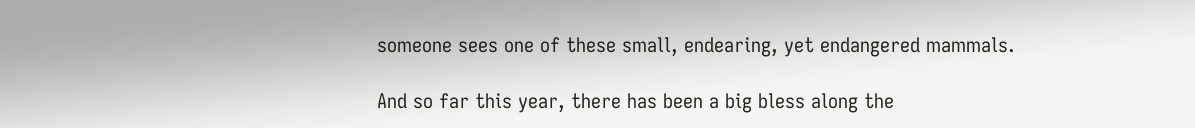someone sees one of these small, endearing, yet endangered mammals.

And so far this year, there has been a big bless along the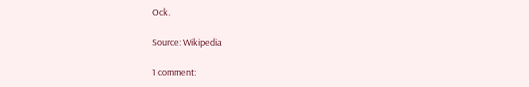Ock.

Source: Wikipedia

1 comment: